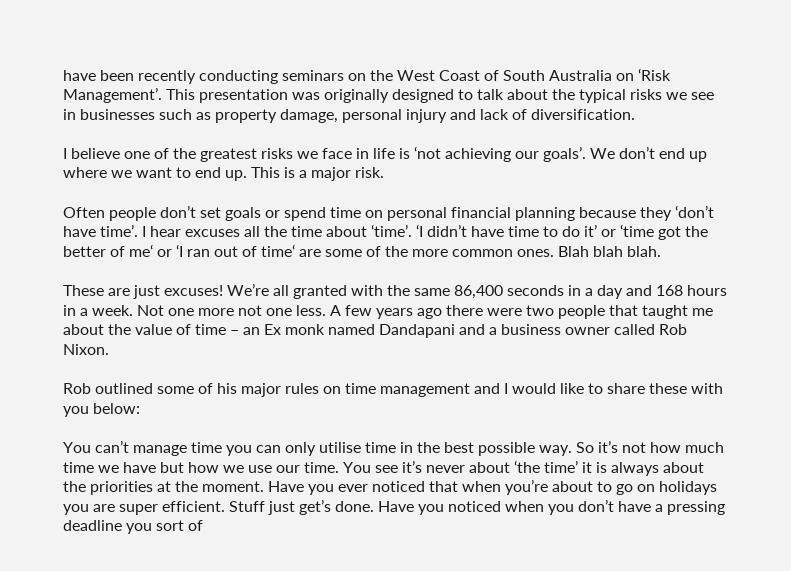have been recently conducting seminars on the West Coast of South Australia on ‘Risk Management’. This presentation was originally designed to talk about the typical risks we see in businesses such as property damage, personal injury and lack of diversification.

I believe one of the greatest risks we face in life is ‘not achieving our goals’. We don’t end up where we want to end up. This is a major risk.

Often people don’t set goals or spend time on personal financial planning because they ‘don’t have time’. I hear excuses all the time about ‘time’. ‘I didn’t have time to do it’ or ‘time got the better of me‘ or ‘I ran out of time‘ are some of the more common ones. Blah blah blah.

These are just excuses! We’re all granted with the same 86,400 seconds in a day and 168 hours in a week. Not one more not one less. A few years ago there were two people that taught me about the value of time – an Ex monk named Dandapani and a business owner called Rob Nixon.

Rob outlined some of his major rules on time management and I would like to share these with you below:

You can’t manage time you can only utilise time in the best possible way. So it’s not how much time we have but how we use our time. You see it’s never about ‘the time’ it is always about the priorities at the moment. Have you ever noticed that when you’re about to go on holidays you are super efficient. Stuff just get’s done. Have you noticed when you don’t have a pressing deadline you sort of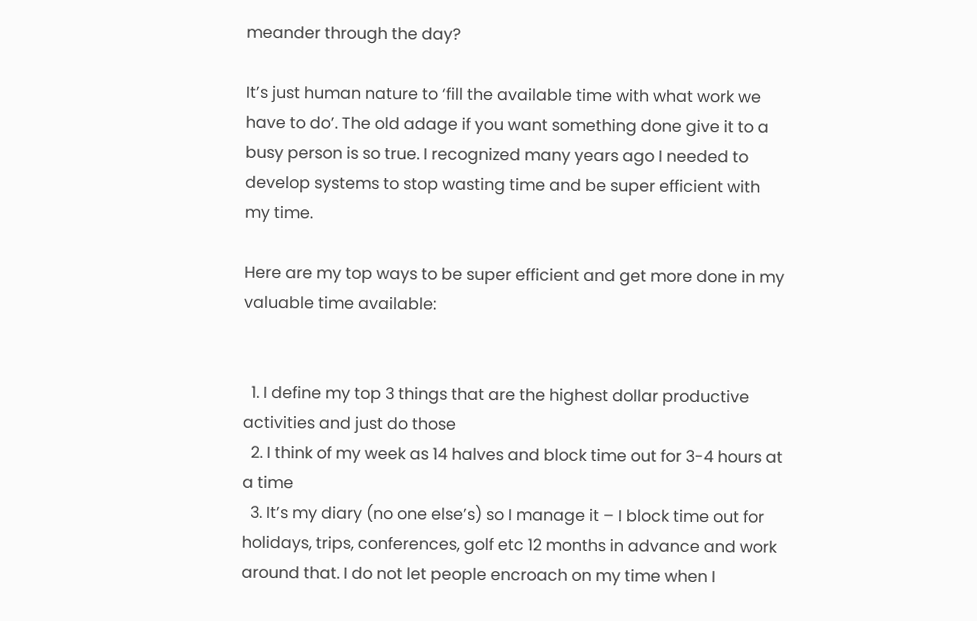meander through the day?

It’s just human nature to ‘fill the available time with what work we have to do’. The old adage if you want something done give it to a busy person is so true. I recognized many years ago I needed to develop systems to stop wasting time and be super efficient with my time.

Here are my top ways to be super efficient and get more done in my valuable time available:


  1. I define my top 3 things that are the highest dollar productive activities and just do those
  2. I think of my week as 14 halves and block time out for 3-4 hours at a time
  3. It’s my diary (no one else’s) so I manage it – I block time out for holidays, trips, conferences, golf etc 12 months in advance and work around that. I do not let people encroach on my time when I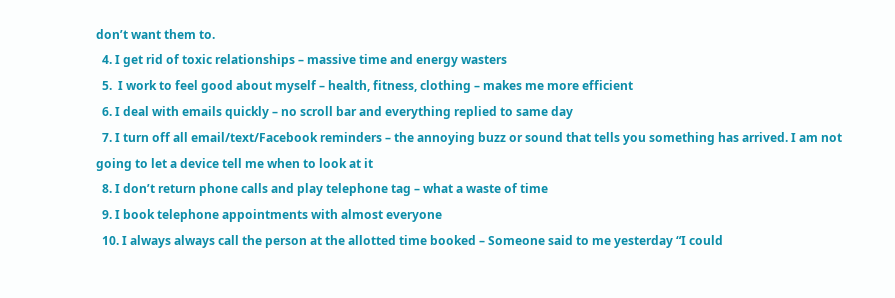don’t want them to.
  4. I get rid of toxic relationships – massive time and energy wasters
  5.  I work to feel good about myself – health, fitness, clothing – makes me more efficient
  6. I deal with emails quickly – no scroll bar and everything replied to same day
  7. I turn off all email/text/Facebook reminders – the annoying buzz or sound that tells you something has arrived. I am not going to let a device tell me when to look at it
  8. I don’t return phone calls and play telephone tag – what a waste of time
  9. I book telephone appointments with almost everyone
  10. I always always call the person at the allotted time booked – Someone said to me yesterday “I could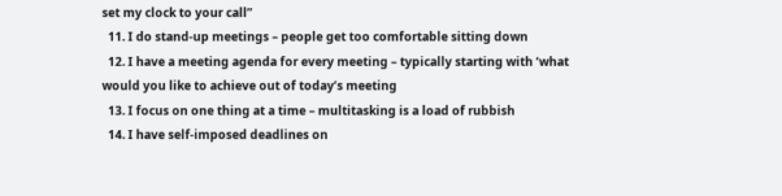set my clock to your call”
  11. I do stand-up meetings – people get too comfortable sitting down
  12. I have a meeting agenda for every meeting – typically starting with ‘what would you like to achieve out of today’s meeting
  13. I focus on one thing at a time – multitasking is a load of rubbish
  14. I have self-imposed deadlines on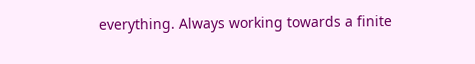everything. Always working towards a finite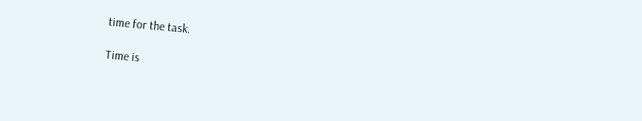time for the task.

Time is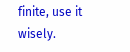finite, use it wisely.